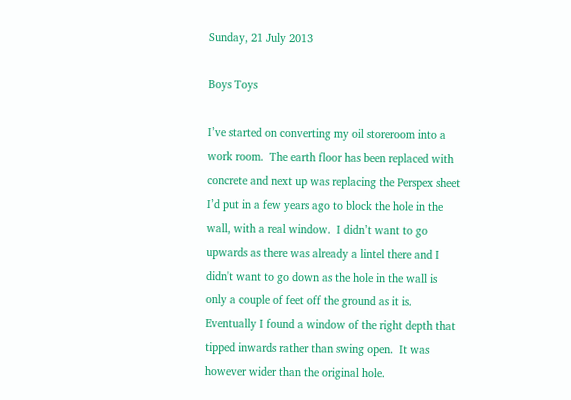Sunday, 21 July 2013

Boys Toys

I’ve started on converting my oil storeroom into a work room.  The earth floor has been replaced with concrete and next up was replacing the Perspex sheet I’d put in a few years ago to block the hole in the wall, with a real window.  I didn’t want to go upwards as there was already a lintel there and I didn't want to go down as the hole in the wall is only a couple of feet off the ground as it is.   Eventually I found a window of the right depth that tipped inwards rather than swing open.  It was however wider than the original hole.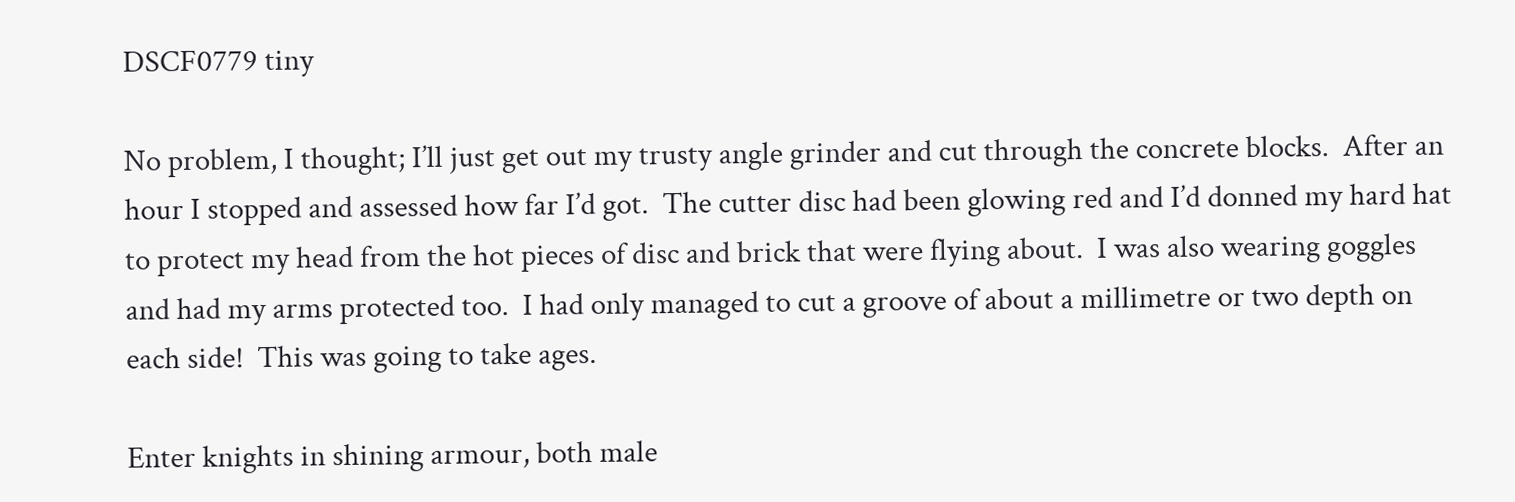DSCF0779 tiny

No problem, I thought; I’ll just get out my trusty angle grinder and cut through the concrete blocks.  After an hour I stopped and assessed how far I’d got.  The cutter disc had been glowing red and I’d donned my hard hat to protect my head from the hot pieces of disc and brick that were flying about.  I was also wearing goggles and had my arms protected too.  I had only managed to cut a groove of about a millimetre or two depth on each side!  This was going to take ages.

Enter knights in shining armour, both male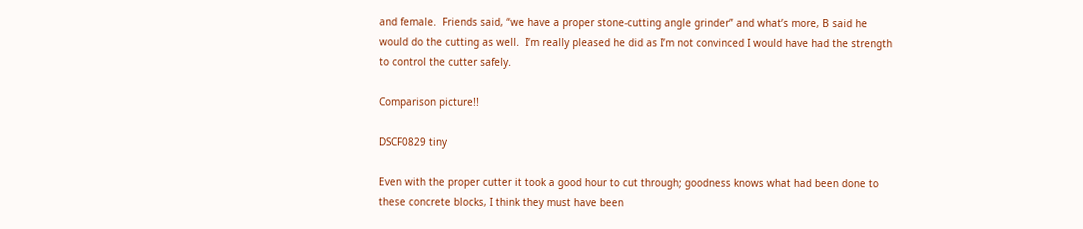and female.  Friends said, “we have a proper stone-cutting angle grinder” and what’s more, B said he would do the cutting as well.  I’m really pleased he did as I’m not convinced I would have had the strength to control the cutter safely.

Comparison picture!!

DSCF0829 tiny

Even with the proper cutter it took a good hour to cut through; goodness knows what had been done to these concrete blocks, I think they must have been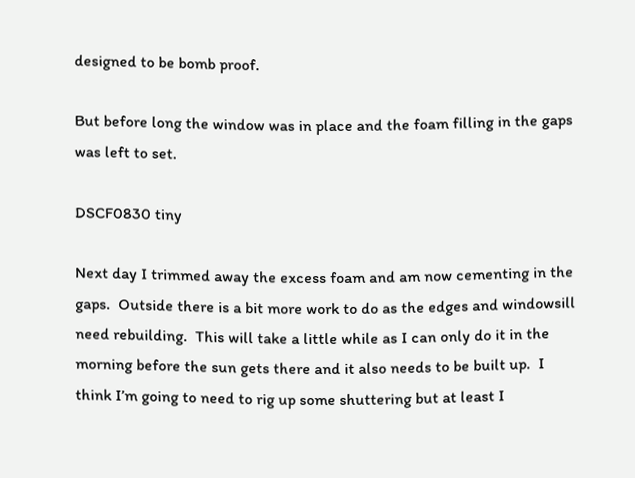designed to be bomb proof.

But before long the window was in place and the foam filling in the gaps was left to set.

DSCF0830 tiny

Next day I trimmed away the excess foam and am now cementing in the gaps.  Outside there is a bit more work to do as the edges and windowsill need rebuilding.  This will take a little while as I can only do it in the morning before the sun gets there and it also needs to be built up.  I think I’m going to need to rig up some shuttering but at least I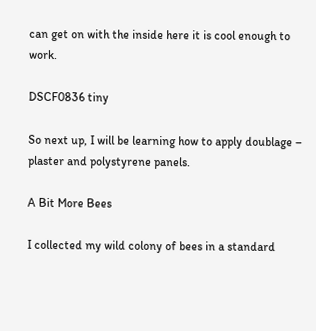can get on with the inside here it is cool enough to work.

DSCF0836 tiny

So next up, I will be learning how to apply doublage – plaster and polystyrene panels.

A Bit More Bees

I collected my wild colony of bees in a standard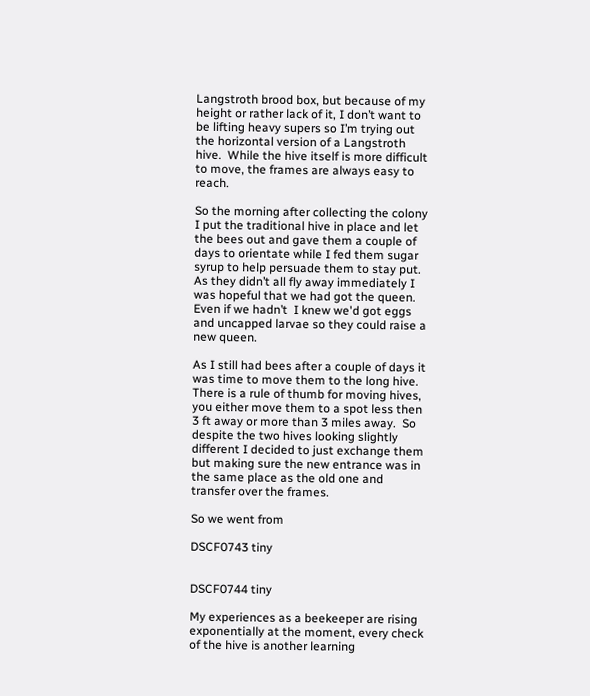Langstroth brood box, but because of my height or rather lack of it, I don’t want to be lifting heavy supers so I’m trying out the horizontal version of a Langstroth hive.  While the hive itself is more difficult to move, the frames are always easy to reach.

So the morning after collecting the colony I put the traditional hive in place and let the bees out and gave them a couple of days to orientate while I fed them sugar syrup to help persuade them to stay put.  As they didn’t all fly away immediately I was hopeful that we had got the queen.  Even if we hadn’t  I knew we'd got eggs and uncapped larvae so they could raise a new queen.

As I still had bees after a couple of days it was time to move them to the long hive. There is a rule of thumb for moving hives, you either move them to a spot less then 3 ft away or more than 3 miles away.  So despite the two hives looking slightly different I decided to just exchange them but making sure the new entrance was in the same place as the old one and transfer over the frames.

So we went from

DSCF0743 tiny


DSCF0744 tiny

My experiences as a beekeeper are rising exponentially at the moment, every check of the hive is another learning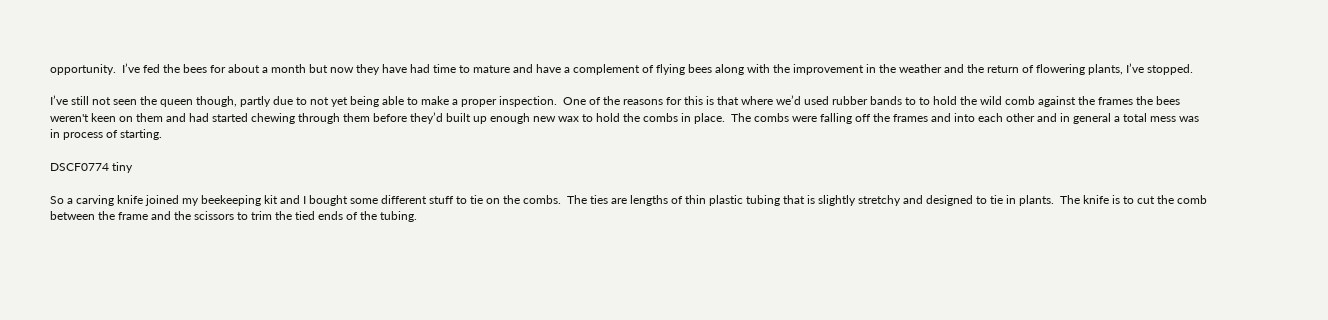opportunity.  I’ve fed the bees for about a month but now they have had time to mature and have a complement of flying bees along with the improvement in the weather and the return of flowering plants, I’ve stopped.

I’ve still not seen the queen though, partly due to not yet being able to make a proper inspection.  One of the reasons for this is that where we’d used rubber bands to to hold the wild comb against the frames the bees weren't keen on them and had started chewing through them before they’d built up enough new wax to hold the combs in place.  The combs were falling off the frames and into each other and in general a total mess was in process of starting.

DSCF0774 tiny

So a carving knife joined my beekeeping kit and I bought some different stuff to tie on the combs.  The ties are lengths of thin plastic tubing that is slightly stretchy and designed to tie in plants.  The knife is to cut the comb between the frame and the scissors to trim the tied ends of the tubing.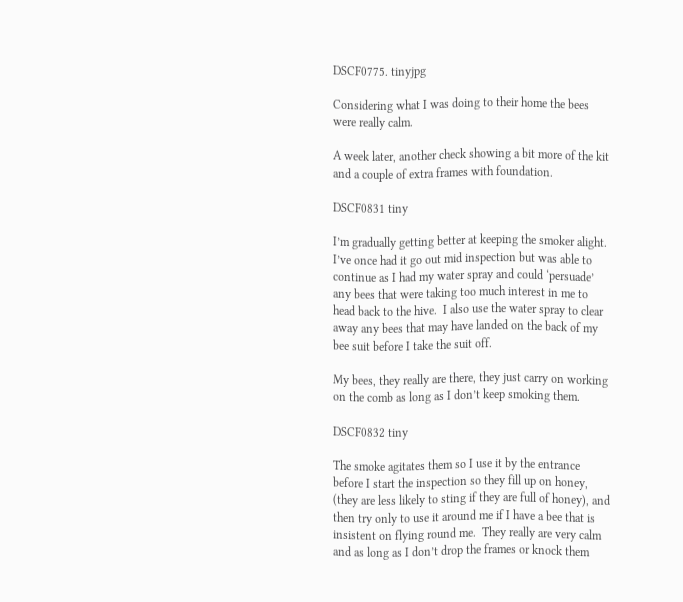DSCF0775. tinyjpg

Considering what I was doing to their home the bees were really calm.

A week later, another check showing a bit more of the kit and a couple of extra frames with foundation.

DSCF0831 tiny

I’m gradually getting better at keeping the smoker alight.  I’ve once had it go out mid inspection but was able to continue as I had my water spray and could ‘persuade’ any bees that were taking too much interest in me to head back to the hive.  I also use the water spray to clear away any bees that may have landed on the back of my bee suit before I take the suit off.

My bees, they really are there, they just carry on working on the comb as long as I don’t keep smoking them.

DSCF0832 tiny

The smoke agitates them so I use it by the entrance before I start the inspection so they fill up on honey, (they are less likely to sting if they are full of honey), and then try only to use it around me if I have a bee that is insistent on flying round me.  They really are very calm and as long as I don’t drop the frames or knock them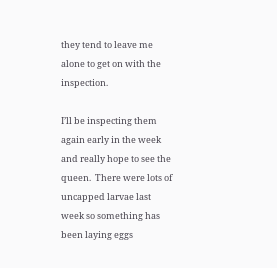they tend to leave me alone to get on with the inspection.

I’ll be inspecting them again early in the week and really hope to see the queen.  There were lots of uncapped larvae last week so something has been laying eggs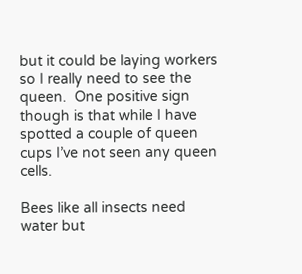but it could be laying workers so I really need to see the queen.  One positive sign though is that while I have spotted a couple of queen cups I’ve not seen any queen cells.

Bees like all insects need water but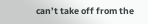can’t take off from the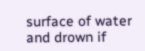surface of water and drown if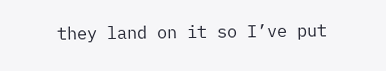they land on it so I’ve put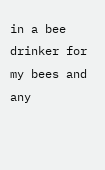in a bee drinker for my bees and any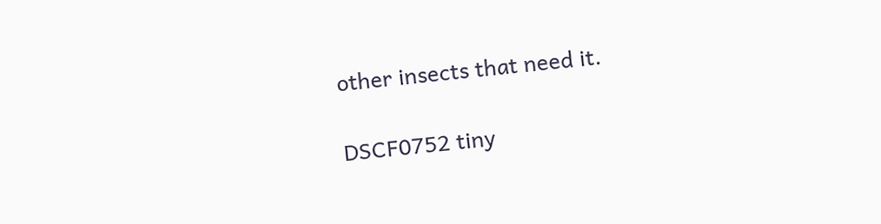other insects that need it.

DSCF0752 tiny